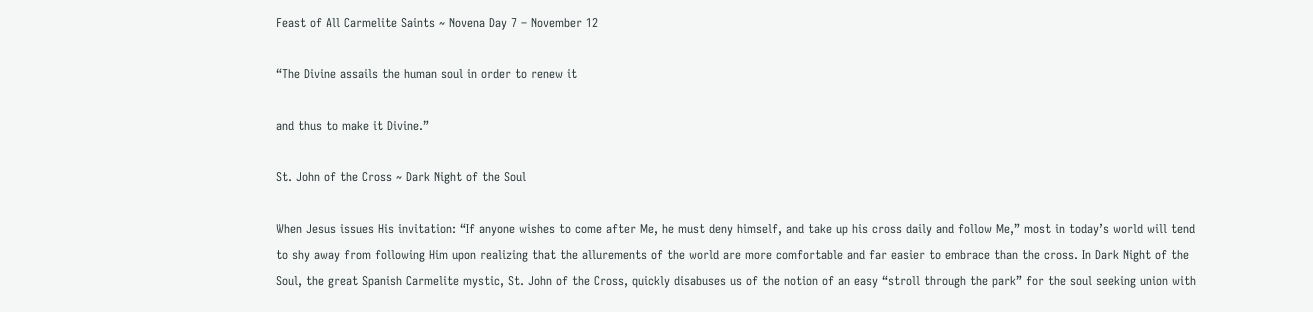Feast of All Carmelite Saints ~ Novena Day 7 – November 12

“The Divine assails the human soul in order to renew it

and thus to make it Divine.”

St. John of the Cross ~ Dark Night of the Soul

When Jesus issues His invitation: “If anyone wishes to come after Me, he must deny himself, and take up his cross daily and follow Me,” most in today’s world will tend to shy away from following Him upon realizing that the allurements of the world are more comfortable and far easier to embrace than the cross. In Dark Night of the Soul, the great Spanish Carmelite mystic, St. John of the Cross, quickly disabuses us of the notion of an easy “stroll through the park” for the soul seeking union with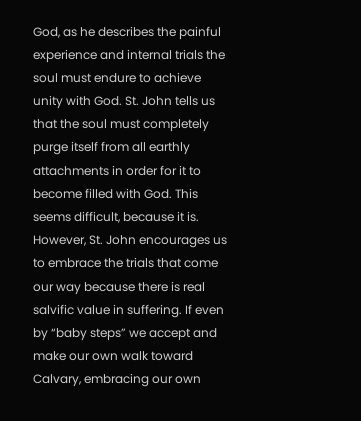God, as he describes the painful experience and internal trials the soul must endure to achieve unity with God. St. John tells us that the soul must completely purge itself from all earthly attachments in order for it to become filled with God. This seems difficult, because it is. However, St. John encourages us to embrace the trials that come our way because there is real salvific value in suffering. If even by “baby steps” we accept and make our own walk toward Calvary, embracing our own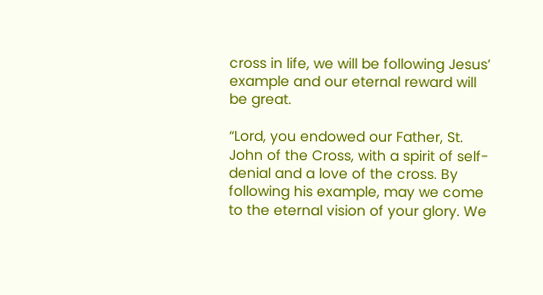cross in life, we will be following Jesus’ example and our eternal reward will be great.

“Lord, you endowed our Father, St. John of the Cross, with a spirit of self-denial and a love of the cross. By following his example, may we come to the eternal vision of your glory. We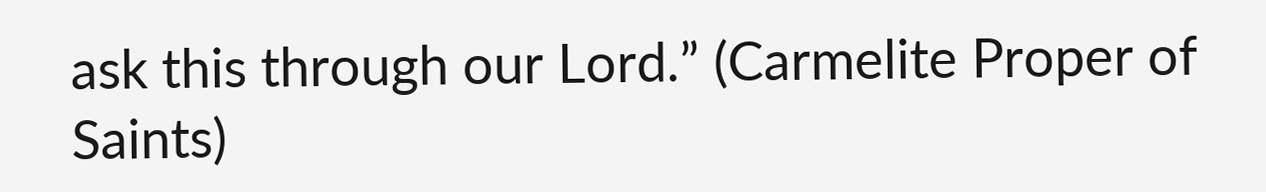ask this through our Lord.” (Carmelite Proper of Saints)